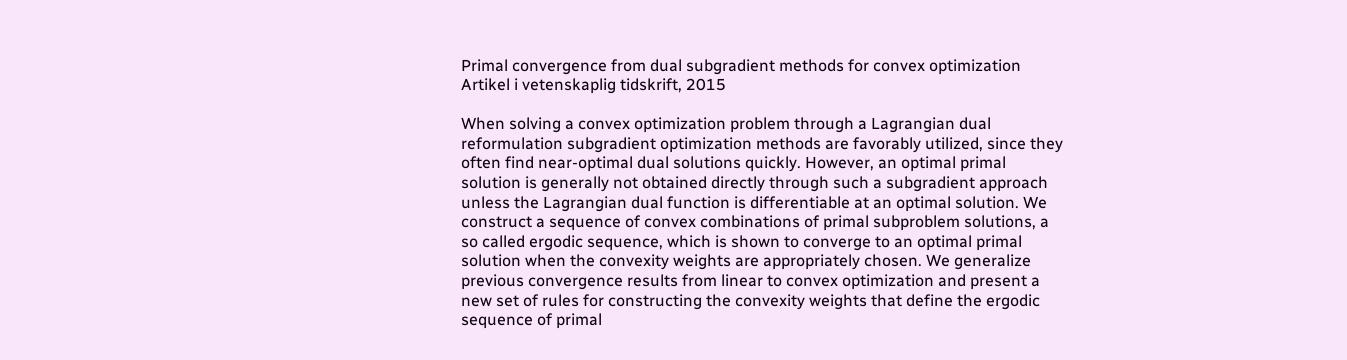Primal convergence from dual subgradient methods for convex optimization
Artikel i vetenskaplig tidskrift, 2015

When solving a convex optimization problem through a Lagrangian dual reformulation subgradient optimization methods are favorably utilized, since they often find near-optimal dual solutions quickly. However, an optimal primal solution is generally not obtained directly through such a subgradient approach unless the Lagrangian dual function is differentiable at an optimal solution. We construct a sequence of convex combinations of primal subproblem solutions, a so called ergodic sequence, which is shown to converge to an optimal primal solution when the convexity weights are appropriately chosen. We generalize previous convergence results from linear to convex optimization and present a new set of rules for constructing the convexity weights that define the ergodic sequence of primal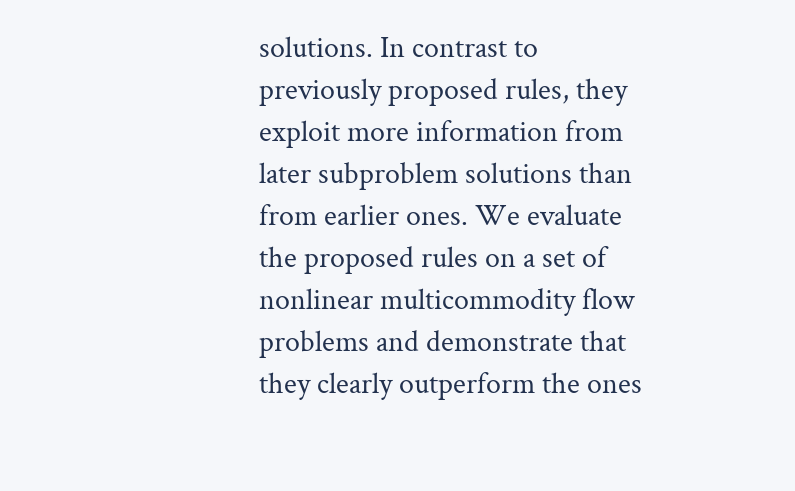solutions. In contrast to previously proposed rules, they exploit more information from later subproblem solutions than from earlier ones. We evaluate the proposed rules on a set of nonlinear multicommodity flow problems and demonstrate that they clearly outperform the ones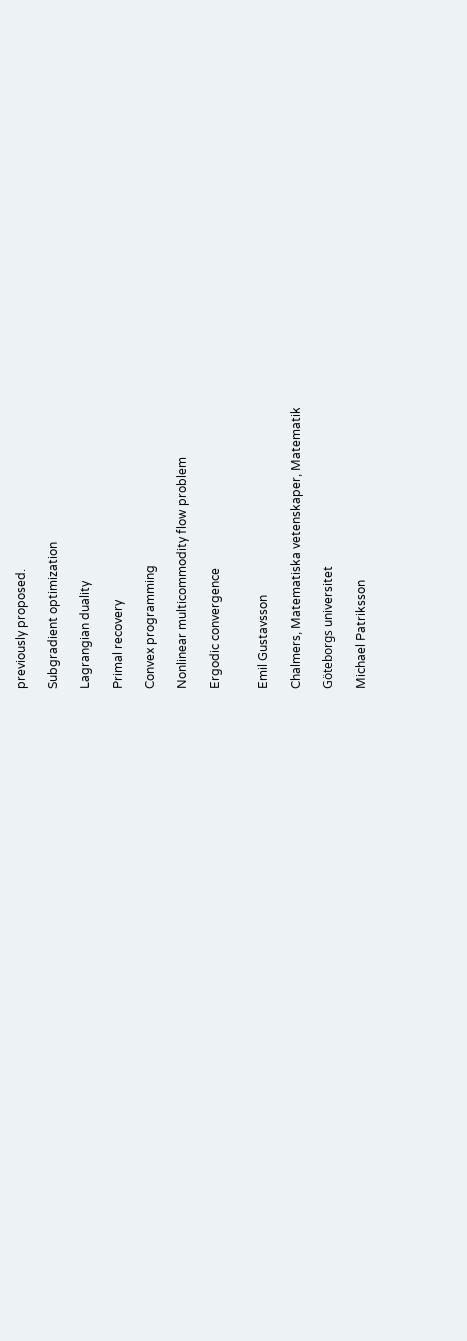previously proposed.

Subgradient optimization

Lagrangian duality

Primal recovery

Convex programming

Nonlinear multicommodity flow problem

Ergodic convergence


Emil Gustavsson

Chalmers, Matematiska vetenskaper, Matematik

Göteborgs universitet

Michael Patriksson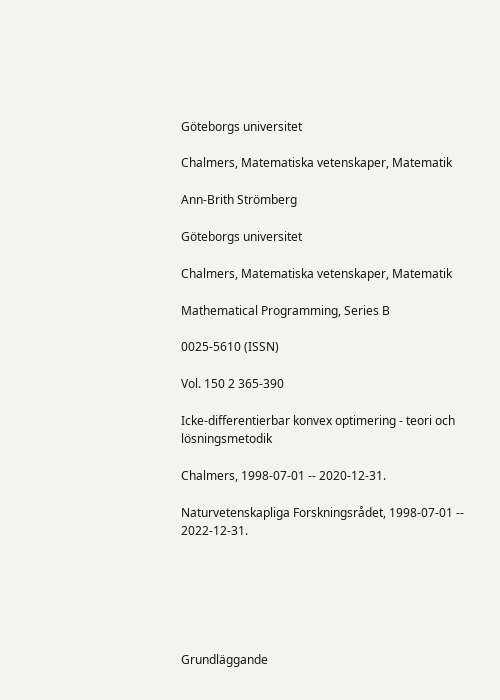Göteborgs universitet

Chalmers, Matematiska vetenskaper, Matematik

Ann-Brith Strömberg

Göteborgs universitet

Chalmers, Matematiska vetenskaper, Matematik

Mathematical Programming, Series B

0025-5610 (ISSN)

Vol. 150 2 365-390

Icke-differentierbar konvex optimering - teori och lösningsmetodik

Chalmers, 1998-07-01 -- 2020-12-31.

Naturvetenskapliga Forskningsrådet, 1998-07-01 -- 2022-12-31.






Grundläggande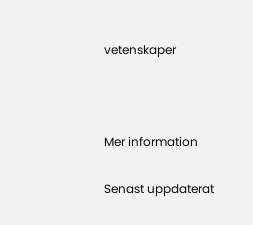vetenskaper



Mer information

Senast uppdaterat